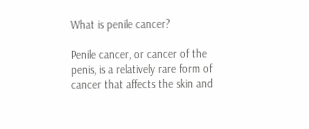What is penile cancer?

Penile cancer, or cancer of the penis, is a relatively rare form of cancer that affects the skin and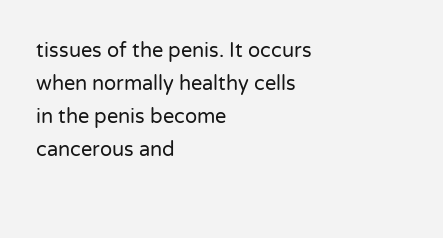tissues of the penis. It occurs when normally healthy cells in the penis become cancerous and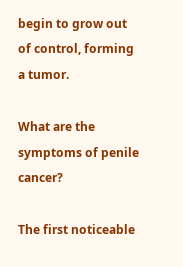begin to grow out of control, forming a tumor.

What are the symptoms of penile cancer?

The first noticeable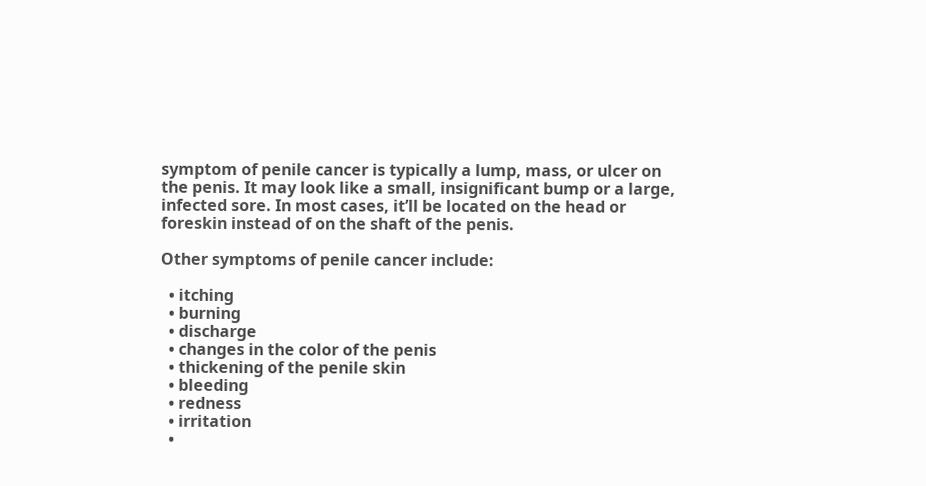symptom of penile cancer is typically a lump, mass, or ulcer on the penis. It may look like a small, insignificant bump or a large, infected sore. In most cases, it’ll be located on the head or foreskin instead of on the shaft of the penis.

Other symptoms of penile cancer include:

  • itching
  • burning
  • discharge
  • changes in the color of the penis
  • thickening of the penile skin
  • bleeding
  • redness
  • irritation
  •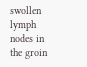swollen lymph nodes in the groin